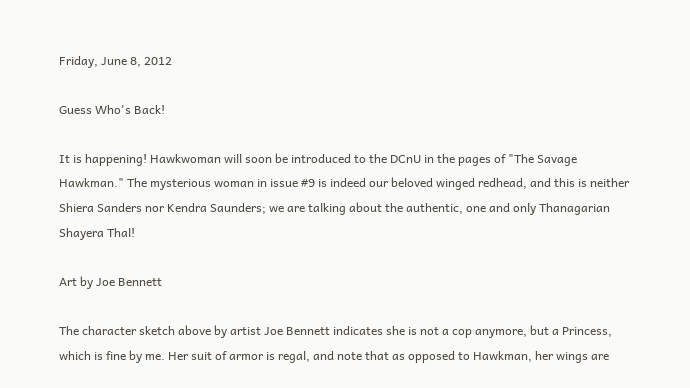Friday, June 8, 2012

Guess Who's Back!

It is happening! Hawkwoman will soon be introduced to the DCnU in the pages of "The Savage Hawkman." The mysterious woman in issue #9 is indeed our beloved winged redhead, and this is neither Shiera Sanders nor Kendra Saunders; we are talking about the authentic, one and only Thanagarian Shayera Thal!

Art by Joe Bennett

The character sketch above by artist Joe Bennett indicates she is not a cop anymore, but a Princess, which is fine by me. Her suit of armor is regal, and note that as opposed to Hawkman, her wings are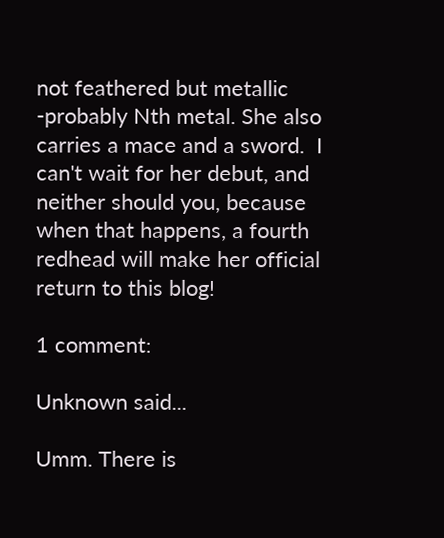not feathered but metallic -probably Nth metal. She also carries a mace and a sword.  I can't wait for her debut, and neither should you, because when that happens, a fourth redhead will make her official return to this blog!

1 comment:

Unknown said...

Umm. There is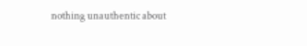nothing unauthentic about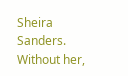Sheira Sanders. Without her,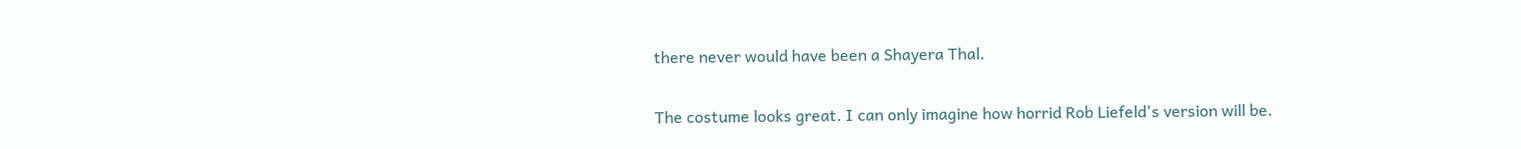there never would have been a Shayera Thal.

The costume looks great. I can only imagine how horrid Rob Liefeld's version will be.